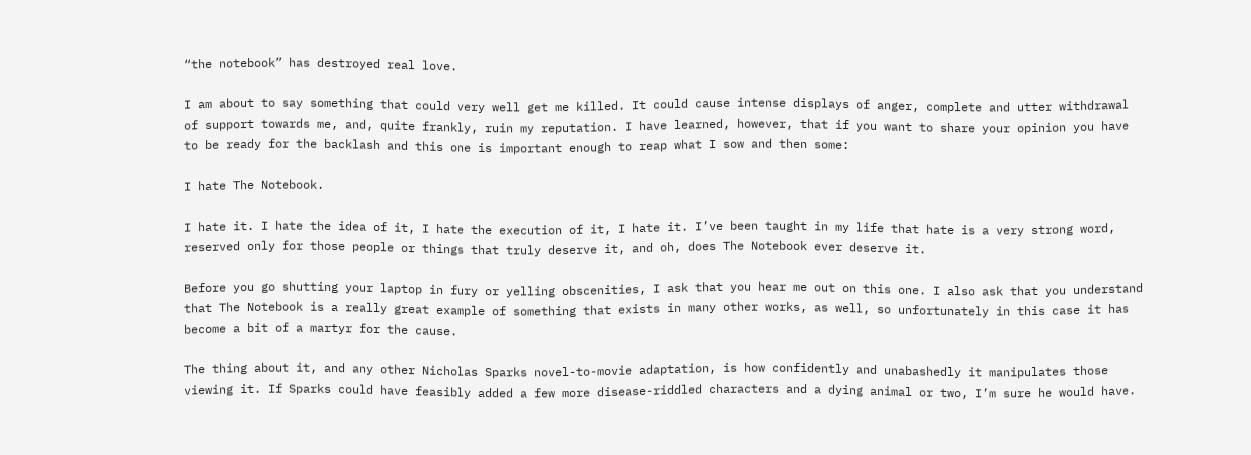“the notebook” has destroyed real love.

I am about to say something that could very well get me killed. It could cause intense displays of anger, complete and utter withdrawal of support towards me, and, quite frankly, ruin my reputation. I have learned, however, that if you want to share your opinion you have to be ready for the backlash and this one is important enough to reap what I sow and then some:

I hate The Notebook.

I hate it. I hate the idea of it, I hate the execution of it, I hate it. I’ve been taught in my life that hate is a very strong word, reserved only for those people or things that truly deserve it, and oh, does The Notebook ever deserve it.

Before you go shutting your laptop in fury or yelling obscenities, I ask that you hear me out on this one. I also ask that you understand that The Notebook is a really great example of something that exists in many other works, as well, so unfortunately in this case it has become a bit of a martyr for the cause.

The thing about it, and any other Nicholas Sparks novel-to-movie adaptation, is how confidently and unabashedly it manipulates those viewing it. If Sparks could have feasibly added a few more disease-riddled characters and a dying animal or two, I’m sure he would have.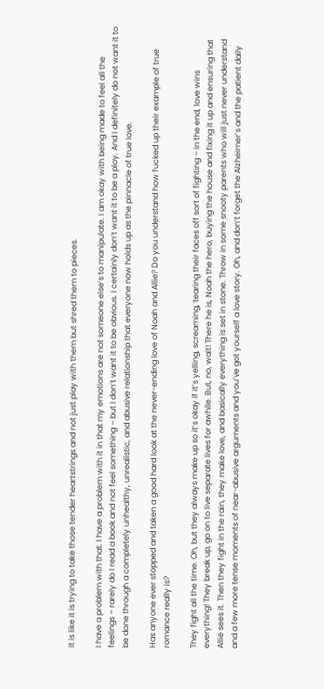It is like it is trying to take those tender heartstrings and not just play with them but shred them to pieces.

I have a problem with that. I have a problem with it in that my emotions are not someone else’s to manipulate. I am okay with being made to feel all the feelings – rarely do I read a book and not feel something – but I don’t want it to be obvious. I certainly don’t want it to be a ploy. And I definitely do not want it to be done through a completely unhealthy, unrealistic, and abusive relationship that everyone now holds up as the pinnacle of true love.

Has anyone ever stopped and taken a good hard look at the never-ending love of Noah and Allie? Do you understand how fucked up their example of true romance really is?

They fight all the time. Oh, but they always make up so it’s okay if it’s yelling, screaming, tearing their faces off sort of fighting – in the end, love wins everything! They break up, go on to live separate lives for awhile. But, no, wait! There he is, Noah the hero, buying the house and fixing it up and ensuring that Allie sees it. Then they fight in the rain, they make love, and basically everything is set in stone. Throw in some snooty parents who will just never understand and a few more tense moments of near-abusive arguments and you’ve got yourself a love story. Oh, and don’t forget the Alzheimer’s and the patient daily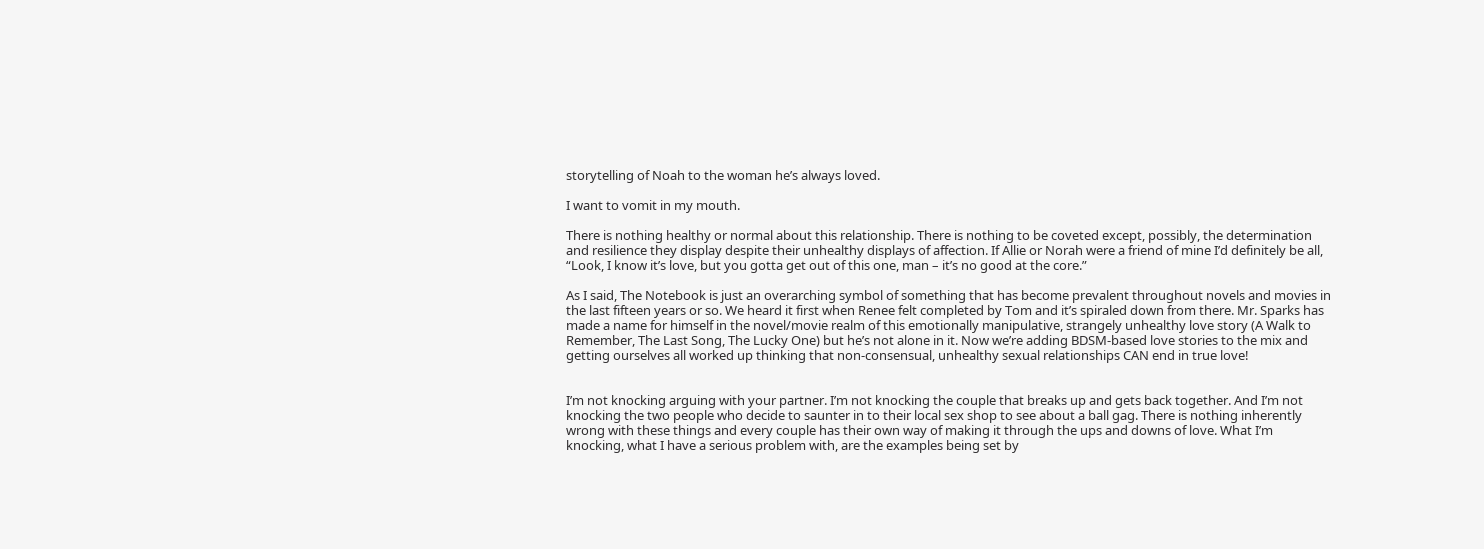storytelling of Noah to the woman he’s always loved.

I want to vomit in my mouth.

There is nothing healthy or normal about this relationship. There is nothing to be coveted except, possibly, the determination and resilience they display despite their unhealthy displays of affection. If Allie or Norah were a friend of mine I’d definitely be all, “Look, I know it’s love, but you gotta get out of this one, man – it’s no good at the core.”

As I said, The Notebook is just an overarching symbol of something that has become prevalent throughout novels and movies in the last fifteen years or so. We heard it first when Renee felt completed by Tom and it’s spiraled down from there. Mr. Sparks has made a name for himself in the novel/movie realm of this emotionally manipulative, strangely unhealthy love story (A Walk to Remember, The Last Song, The Lucky One) but he’s not alone in it. Now we’re adding BDSM-based love stories to the mix and getting ourselves all worked up thinking that non-consensual, unhealthy sexual relationships CAN end in true love!


I’m not knocking arguing with your partner. I’m not knocking the couple that breaks up and gets back together. And I’m not knocking the two people who decide to saunter in to their local sex shop to see about a ball gag. There is nothing inherently wrong with these things and every couple has their own way of making it through the ups and downs of love. What I’m knocking, what I have a serious problem with, are the examples being set by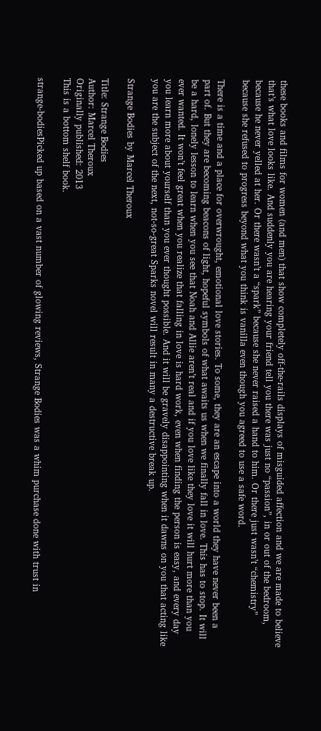these books and films for women (and men) that show completely off-the-rails displays of misguided affection and we are made to believe that’s what love looks like. And suddenly you are hearing your friend tell you there was just no “passion”, in or out of the bedroom, because he never yelled at her. Or there wasn’t a “spark” because she never raised a hand to him. Or there just wasn’t “chemistry” because she refused to progress beyond what you think is vanilla even though you agreed to use a safe word.

There is a time and a place for overwrought, emotional love stories. To some, they are an escape into a world they have never been a part of. But they are becoming beacons of light, hopeful symbols of what awaits us when we finally fall in love. This has to stop. It will be a hard, lonely lesson to learn when you see that Noah and Allie aren’t real and if you love like they love it will hurt more than you ever wanted. It won’t feel great when you realize that falling in love is hard work, even when finding the person is easy, and every day you learn more about yourself than you ever thought possible. And it will be gravely disappointing when it dawns on you that acting like you are the subject of the next, not-so-great Sparks novel will result in many a destructive break up.

Strange Bodies by Marcel Theroux

Title: Strange Bodies
Author: Marcel Theroux
Originally published: 2013
This is a bottom shelf book.

strange-bodiesPicked up based on a vast number of glowing reviews, Strange Bodies was a whim purchase done with trust in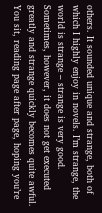others. It sounded unique and strange, both of which I highly enjoy in novels. I’m strange, the world is strange – strange is very good. Sometimes, however, it does not get executed greatly and strange quickly becomes quite awful. You sit, reading page after page, hoping you’re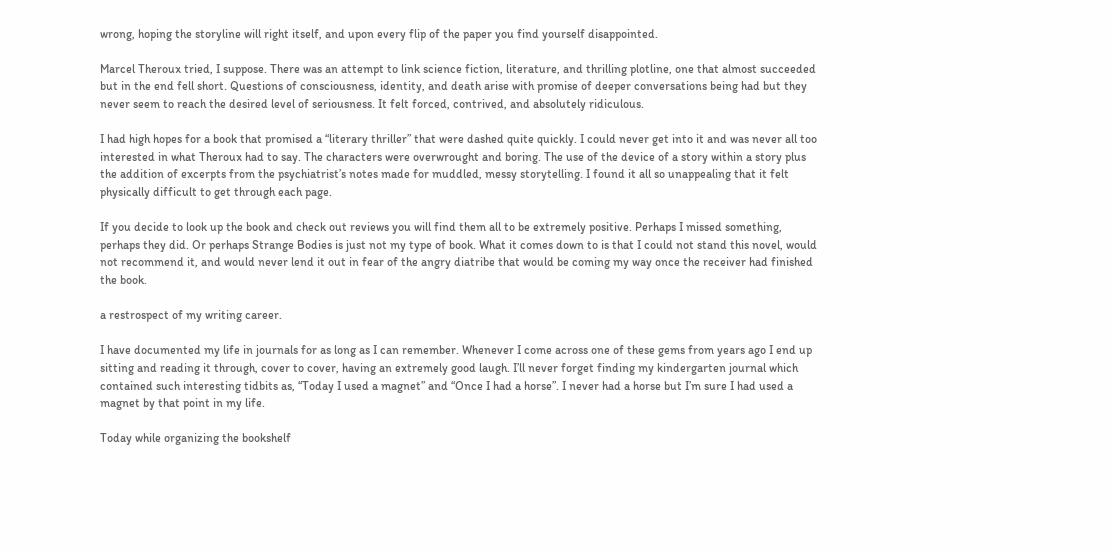wrong, hoping the storyline will right itself, and upon every flip of the paper you find yourself disappointed.

Marcel Theroux tried, I suppose. There was an attempt to link science fiction, literature, and thrilling plotline, one that almost succeeded but in the end fell short. Questions of consciousness, identity, and death arise with promise of deeper conversations being had but they never seem to reach the desired level of seriousness. It felt forced, contrived, and absolutely ridiculous.

I had high hopes for a book that promised a “literary thriller” that were dashed quite quickly. I could never get into it and was never all too interested in what Theroux had to say. The characters were overwrought and boring. The use of the device of a story within a story plus the addition of excerpts from the psychiatrist’s notes made for muddled, messy storytelling. I found it all so unappealing that it felt physically difficult to get through each page.

If you decide to look up the book and check out reviews you will find them all to be extremely positive. Perhaps I missed something, perhaps they did. Or perhaps Strange Bodies is just not my type of book. What it comes down to is that I could not stand this novel, would not recommend it, and would never lend it out in fear of the angry diatribe that would be coming my way once the receiver had finished the book.

a restrospect of my writing career.

I have documented my life in journals for as long as I can remember. Whenever I come across one of these gems from years ago I end up sitting and reading it through, cover to cover, having an extremely good laugh. I’ll never forget finding my kindergarten journal which contained such interesting tidbits as, “Today I used a magnet” and “Once I had a horse”. I never had a horse but I’m sure I had used a magnet by that point in my life.

Today while organizing the bookshelf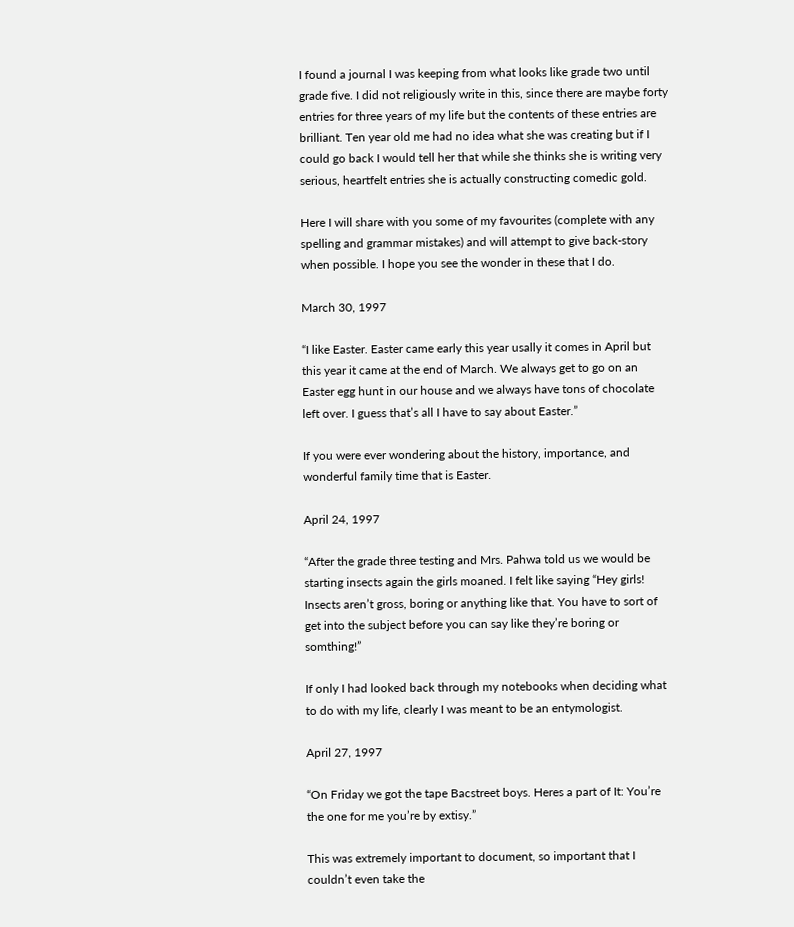I found a journal I was keeping from what looks like grade two until grade five. I did not religiously write in this, since there are maybe forty entries for three years of my life but the contents of these entries are brilliant. Ten year old me had no idea what she was creating but if I could go back I would tell her that while she thinks she is writing very serious, heartfelt entries she is actually constructing comedic gold.

Here I will share with you some of my favourites (complete with any spelling and grammar mistakes) and will attempt to give back-story when possible. I hope you see the wonder in these that I do.

March 30, 1997

“I like Easter. Easter came early this year usally it comes in April but this year it came at the end of March. We always get to go on an Easter egg hunt in our house and we always have tons of chocolate left over. I guess that’s all I have to say about Easter.”

If you were ever wondering about the history, importance, and wonderful family time that is Easter.

April 24, 1997

“After the grade three testing and Mrs. Pahwa told us we would be starting insects again the girls moaned. I felt like saying “Hey girls! Insects aren’t gross, boring or anything like that. You have to sort of get into the subject before you can say like they’re boring or somthing!”

If only I had looked back through my notebooks when deciding what to do with my life, clearly I was meant to be an entymologist.

April 27, 1997

“On Friday we got the tape Bacstreet boys. Heres a part of It: You’re the one for me you’re by extisy.”

This was extremely important to document, so important that I couldn’t even take the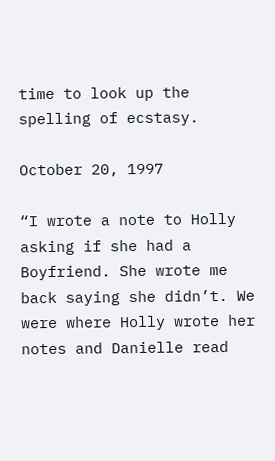time to look up the spelling of ecstasy.

October 20, 1997

“I wrote a note to Holly asking if she had a Boyfriend. She wrote me back saying she didn’t. We were where Holly wrote her notes and Danielle read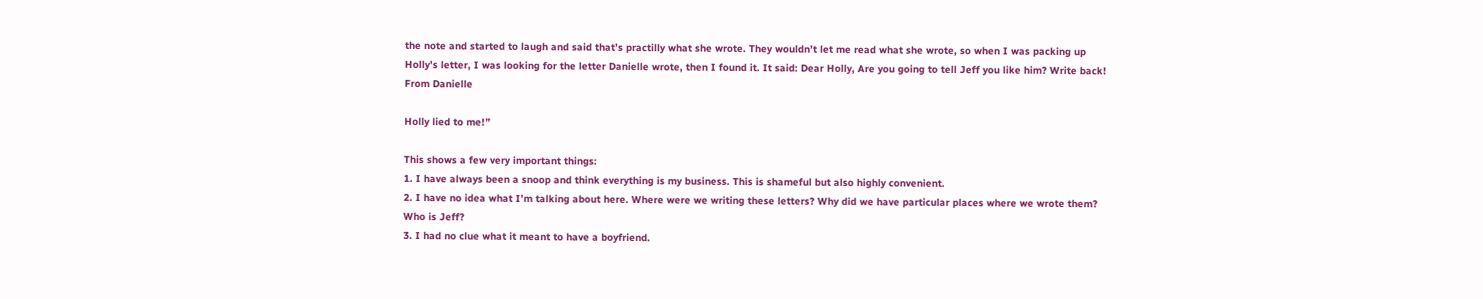the note and started to laugh and said that’s practilly what she wrote. They wouldn’t let me read what she wrote, so when I was packing up Holly’s letter, I was looking for the letter Danielle wrote, then I found it. It said: Dear Holly, Are you going to tell Jeff you like him? Write back! From Danielle

Holly lied to me!”

This shows a few very important things:
1. I have always been a snoop and think everything is my business. This is shameful but also highly convenient.
2. I have no idea what I’m talking about here. Where were we writing these letters? Why did we have particular places where we wrote them? Who is Jeff?
3. I had no clue what it meant to have a boyfriend.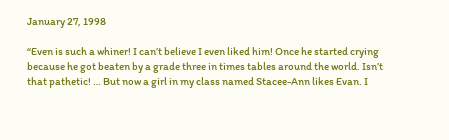January 27, 1998

“Even is such a whiner! I can’t believe I even liked him! Once he started crying because he got beaten by a grade three in times tables around the world. Isn’t that pathetic! … But now a girl in my class named Stacee-Ann likes Evan. I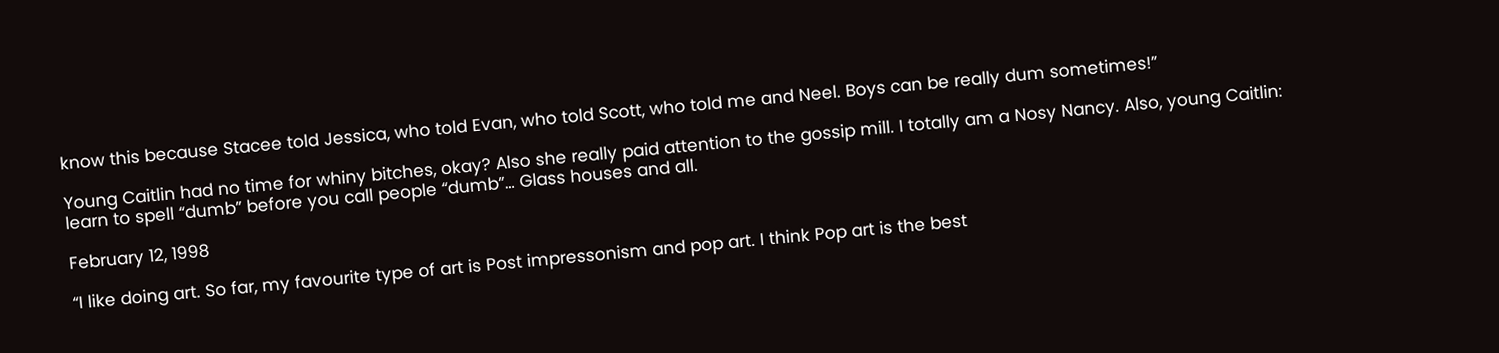know this because Stacee told Jessica, who told Evan, who told Scott, who told me and Neel. Boys can be really dum sometimes!”

Young Caitlin had no time for whiny bitches, okay? Also she really paid attention to the gossip mill. I totally am a Nosy Nancy. Also, young Caitlin: learn to spell “dumb” before you call people “dumb”… Glass houses and all.

February 12, 1998

“I like doing art. So far, my favourite type of art is Post impressonism and pop art. I think Pop art is the best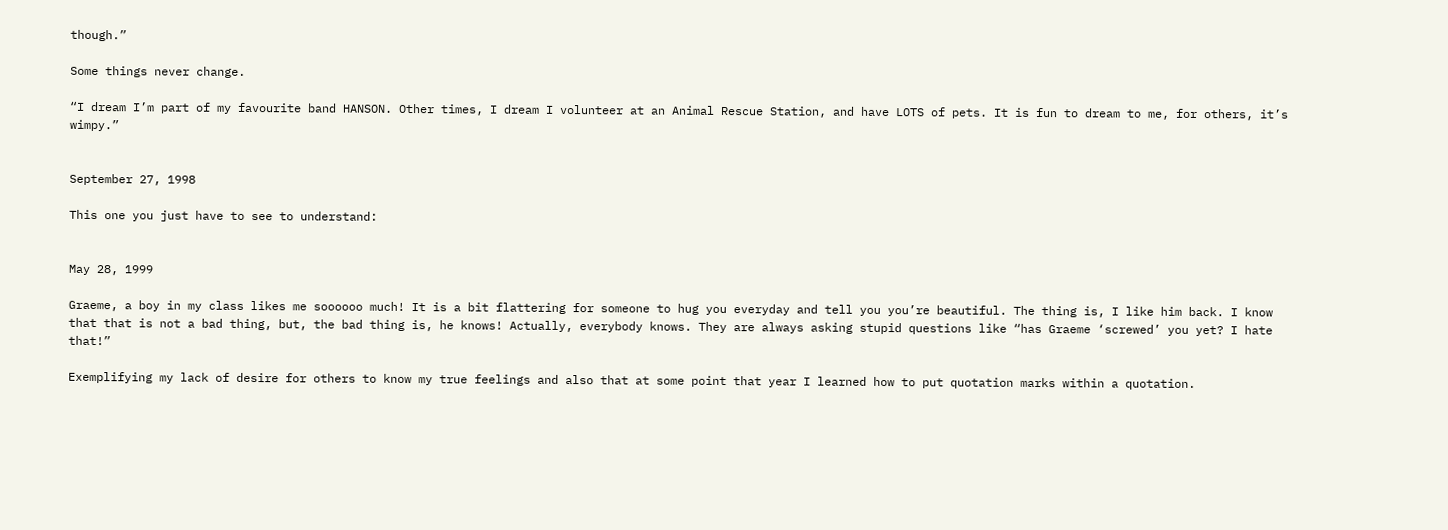though.”

Some things never change.

“I dream I’m part of my favourite band HANSON. Other times, I dream I volunteer at an Animal Rescue Station, and have LOTS of pets. It is fun to dream to me, for others, it’s wimpy.”


September 27, 1998

This one you just have to see to understand:


May 28, 1999

Graeme, a boy in my class likes me soooooo much! It is a bit flattering for someone to hug you everyday and tell you you’re beautiful. The thing is, I like him back. I know that that is not a bad thing, but, the bad thing is, he knows! Actually, everybody knows. They are always asking stupid questions like “has Graeme ‘screwed’ you yet? I hate that!”

Exemplifying my lack of desire for others to know my true feelings and also that at some point that year I learned how to put quotation marks within a quotation.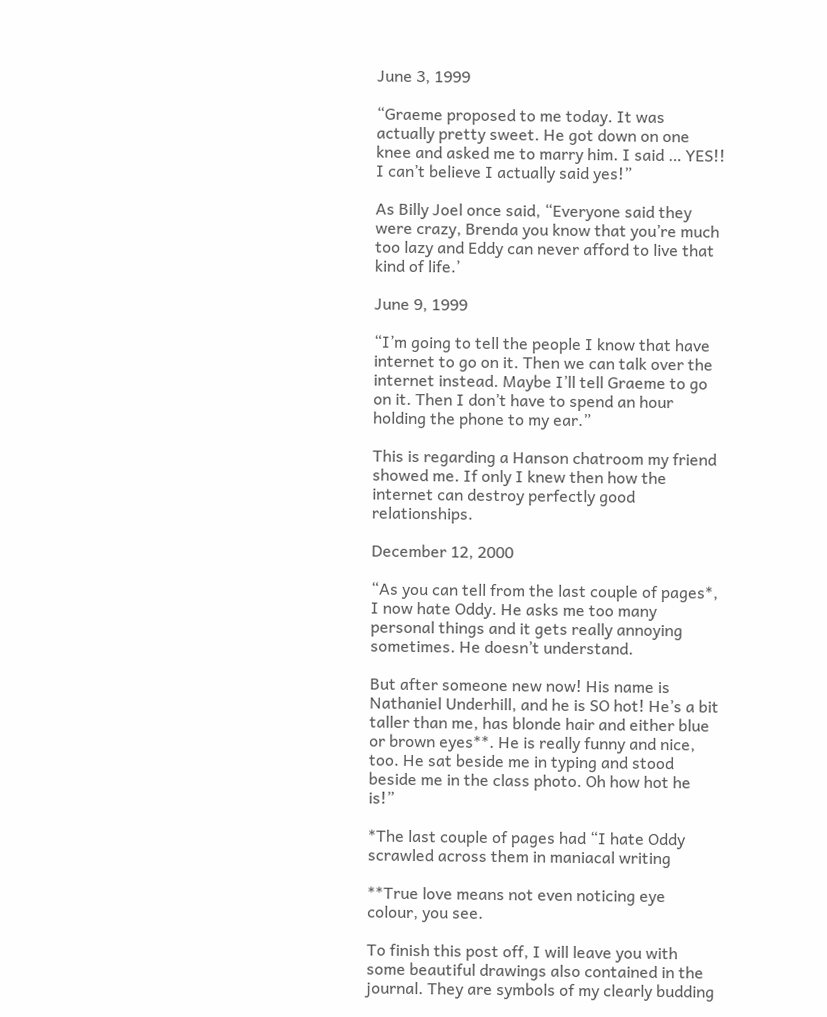June 3, 1999

“Graeme proposed to me today. It was actually pretty sweet. He got down on one knee and asked me to marry him. I said … YES!! I can’t believe I actually said yes!”

As Billy Joel once said, “Everyone said they were crazy, Brenda you know that you’re much too lazy and Eddy can never afford to live that kind of life.’

June 9, 1999

“I’m going to tell the people I know that have internet to go on it. Then we can talk over the internet instead. Maybe I’ll tell Graeme to go on it. Then I don’t have to spend an hour holding the phone to my ear.”

This is regarding a Hanson chatroom my friend showed me. If only I knew then how the internet can destroy perfectly good relationships.

December 12, 2000

“As you can tell from the last couple of pages*, I now hate Oddy. He asks me too many personal things and it gets really annoying sometimes. He doesn’t understand.

But after someone new now! His name is Nathaniel Underhill, and he is SO hot! He’s a bit taller than me, has blonde hair and either blue or brown eyes**. He is really funny and nice, too. He sat beside me in typing and stood beside me in the class photo. Oh how hot he is!”

*The last couple of pages had “I hate Oddy scrawled across them in maniacal writing

**True love means not even noticing eye colour, you see.

To finish this post off, I will leave you with some beautiful drawings also contained in the journal. They are symbols of my clearly budding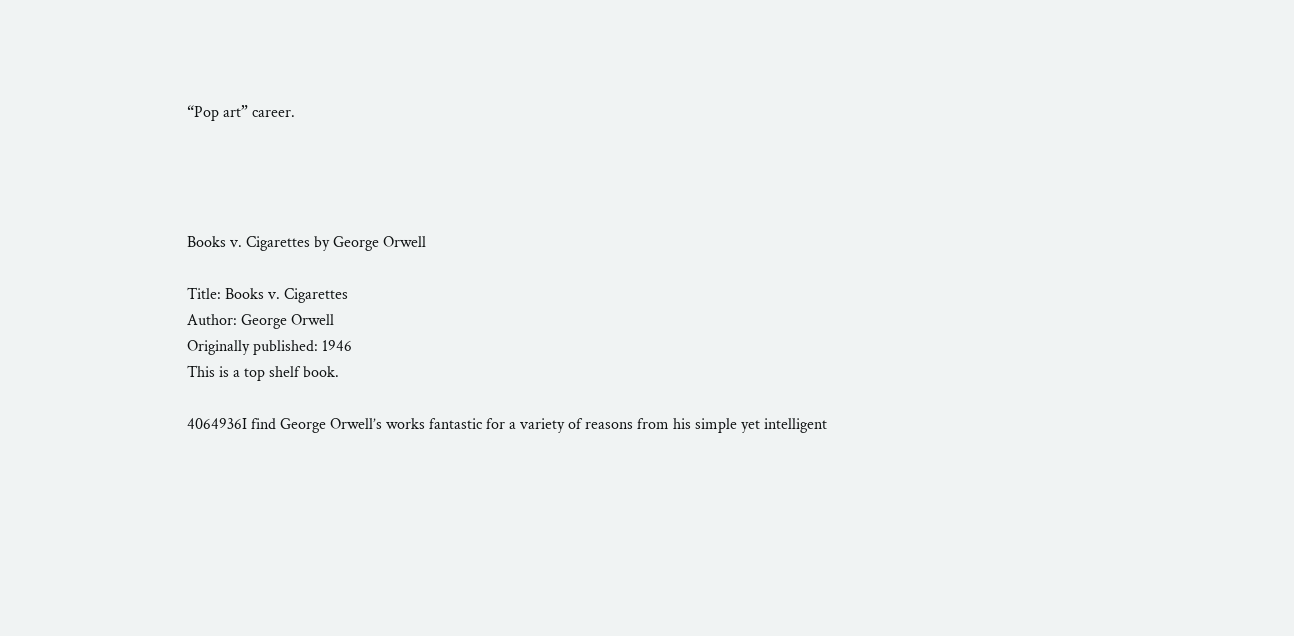“Pop art” career.




Books v. Cigarettes by George Orwell

Title: Books v. Cigarettes
Author: George Orwell
Originally published: 1946
This is a top shelf book.

4064936I find George Orwell’s works fantastic for a variety of reasons from his simple yet intelligent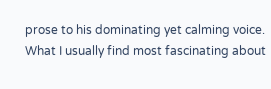prose to his dominating yet calming voice. What I usually find most fascinating about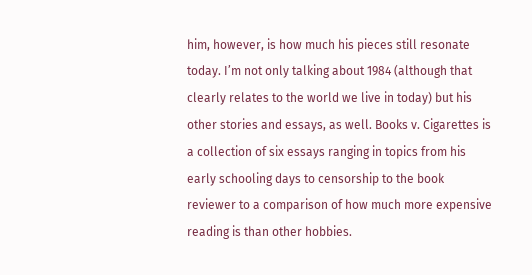him, however, is how much his pieces still resonate today. I’m not only talking about 1984 (although that clearly relates to the world we live in today) but his other stories and essays, as well. Books v. Cigarettes is a collection of six essays ranging in topics from his early schooling days to censorship to the book reviewer to a comparison of how much more expensive reading is than other hobbies.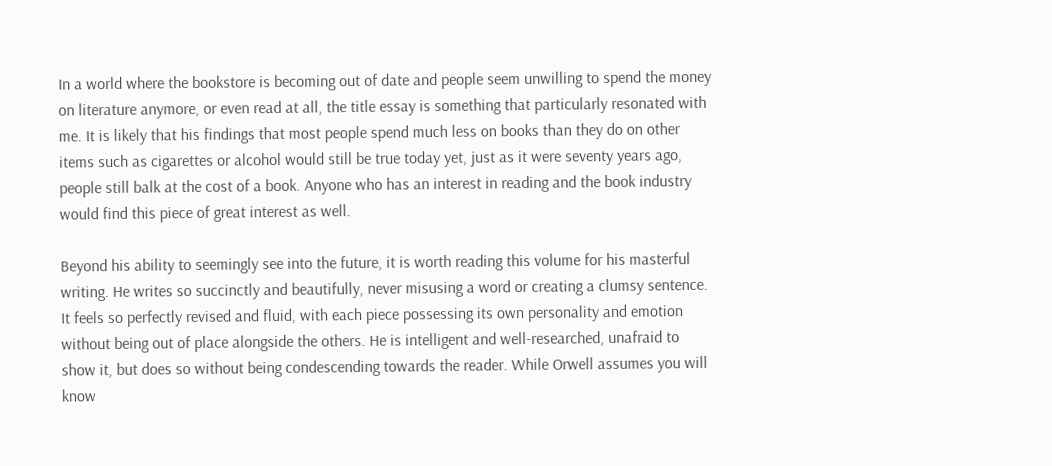In a world where the bookstore is becoming out of date and people seem unwilling to spend the money on literature anymore, or even read at all, the title essay is something that particularly resonated with me. It is likely that his findings that most people spend much less on books than they do on other items such as cigarettes or alcohol would still be true today yet, just as it were seventy years ago, people still balk at the cost of a book. Anyone who has an interest in reading and the book industry would find this piece of great interest as well.

Beyond his ability to seemingly see into the future, it is worth reading this volume for his masterful writing. He writes so succinctly and beautifully, never misusing a word or creating a clumsy sentence. It feels so perfectly revised and fluid, with each piece possessing its own personality and emotion without being out of place alongside the others. He is intelligent and well-researched, unafraid to show it, but does so without being condescending towards the reader. While Orwell assumes you will know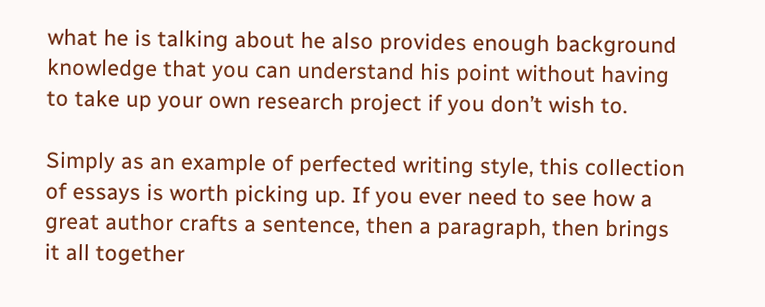what he is talking about he also provides enough background knowledge that you can understand his point without having to take up your own research project if you don’t wish to.

Simply as an example of perfected writing style, this collection of essays is worth picking up. If you ever need to see how a great author crafts a sentence, then a paragraph, then brings it all together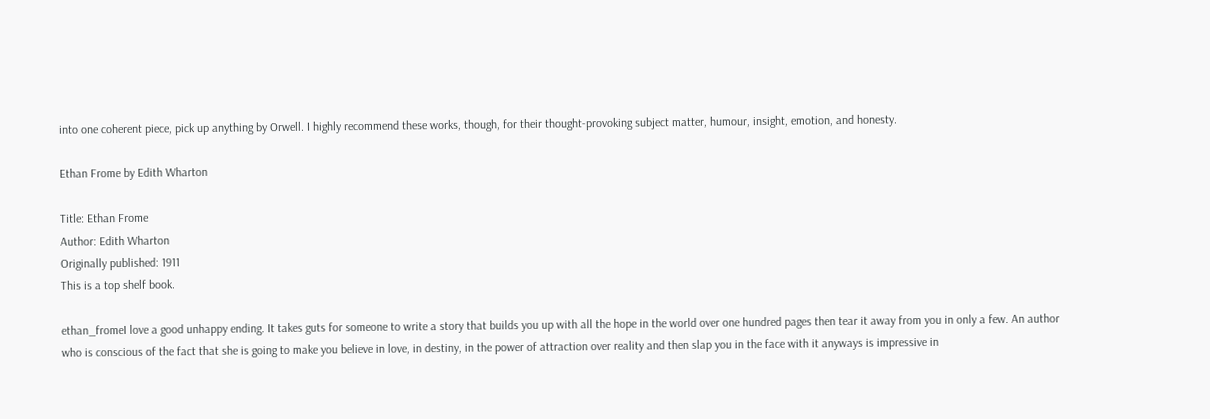into one coherent piece, pick up anything by Orwell. I highly recommend these works, though, for their thought-provoking subject matter, humour, insight, emotion, and honesty.

Ethan Frome by Edith Wharton

Title: Ethan Frome
Author: Edith Wharton
Originally published: 1911
This is a top shelf book.

ethan_fromeI love a good unhappy ending. It takes guts for someone to write a story that builds you up with all the hope in the world over one hundred pages then tear it away from you in only a few. An author who is conscious of the fact that she is going to make you believe in love, in destiny, in the power of attraction over reality and then slap you in the face with it anyways is impressive in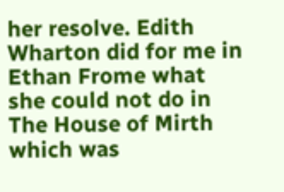her resolve. Edith Wharton did for me in Ethan Frome what she could not do in The House of Mirth which was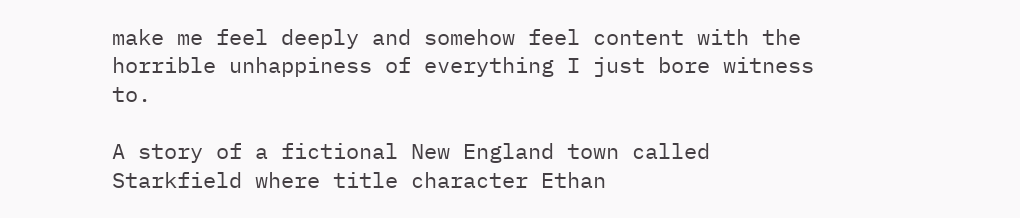make me feel deeply and somehow feel content with the horrible unhappiness of everything I just bore witness to.

A story of a fictional New England town called Starkfield where title character Ethan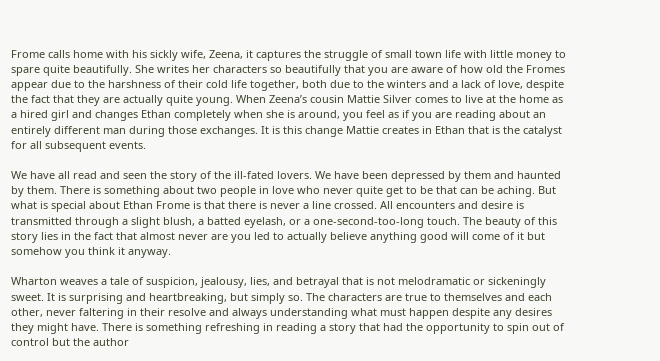Frome calls home with his sickly wife, Zeena, it captures the struggle of small town life with little money to spare quite beautifully. She writes her characters so beautifully that you are aware of how old the Fromes appear due to the harshness of their cold life together, both due to the winters and a lack of love, despite the fact that they are actually quite young. When Zeena’s cousin Mattie Silver comes to live at the home as a hired girl and changes Ethan completely when she is around, you feel as if you are reading about an entirely different man during those exchanges. It is this change Mattie creates in Ethan that is the catalyst for all subsequent events.

We have all read and seen the story of the ill-fated lovers. We have been depressed by them and haunted by them. There is something about two people in love who never quite get to be that can be aching. But what is special about Ethan Frome is that there is never a line crossed. All encounters and desire is transmitted through a slight blush, a batted eyelash, or a one-second-too-long touch. The beauty of this story lies in the fact that almost never are you led to actually believe anything good will come of it but somehow you think it anyway.

Wharton weaves a tale of suspicion, jealousy, lies, and betrayal that is not melodramatic or sickeningly sweet. It is surprising and heartbreaking, but simply so. The characters are true to themselves and each other, never faltering in their resolve and always understanding what must happen despite any desires they might have. There is something refreshing in reading a story that had the opportunity to spin out of control but the author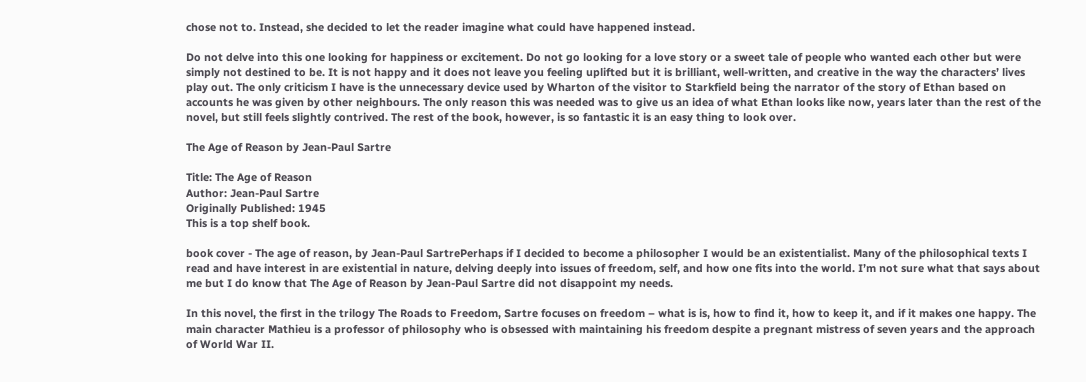chose not to. Instead, she decided to let the reader imagine what could have happened instead.

Do not delve into this one looking for happiness or excitement. Do not go looking for a love story or a sweet tale of people who wanted each other but were simply not destined to be. It is not happy and it does not leave you feeling uplifted but it is brilliant, well-written, and creative in the way the characters’ lives play out. The only criticism I have is the unnecessary device used by Wharton of the visitor to Starkfield being the narrator of the story of Ethan based on accounts he was given by other neighbours. The only reason this was needed was to give us an idea of what Ethan looks like now, years later than the rest of the novel, but still feels slightly contrived. The rest of the book, however, is so fantastic it is an easy thing to look over.

The Age of Reason by Jean-Paul Sartre

Title: The Age of Reason
Author: Jean-Paul Sartre
Originally Published: 1945
This is a top shelf book.

book cover - The age of reason, by Jean-Paul SartrePerhaps if I decided to become a philosopher I would be an existentialist. Many of the philosophical texts I read and have interest in are existential in nature, delving deeply into issues of freedom, self, and how one fits into the world. I’m not sure what that says about me but I do know that The Age of Reason by Jean-Paul Sartre did not disappoint my needs.

In this novel, the first in the trilogy The Roads to Freedom, Sartre focuses on freedom – what is is, how to find it, how to keep it, and if it makes one happy. The main character Mathieu is a professor of philosophy who is obsessed with maintaining his freedom despite a pregnant mistress of seven years and the approach of World War II.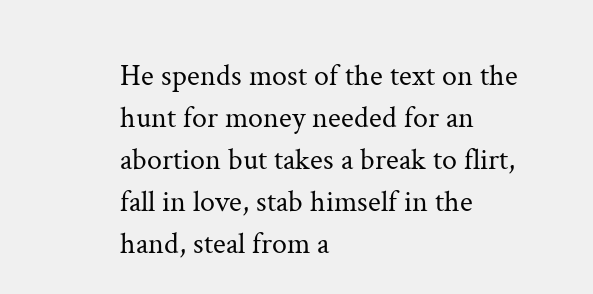He spends most of the text on the hunt for money needed for an abortion but takes a break to flirt, fall in love, stab himself in the hand, steal from a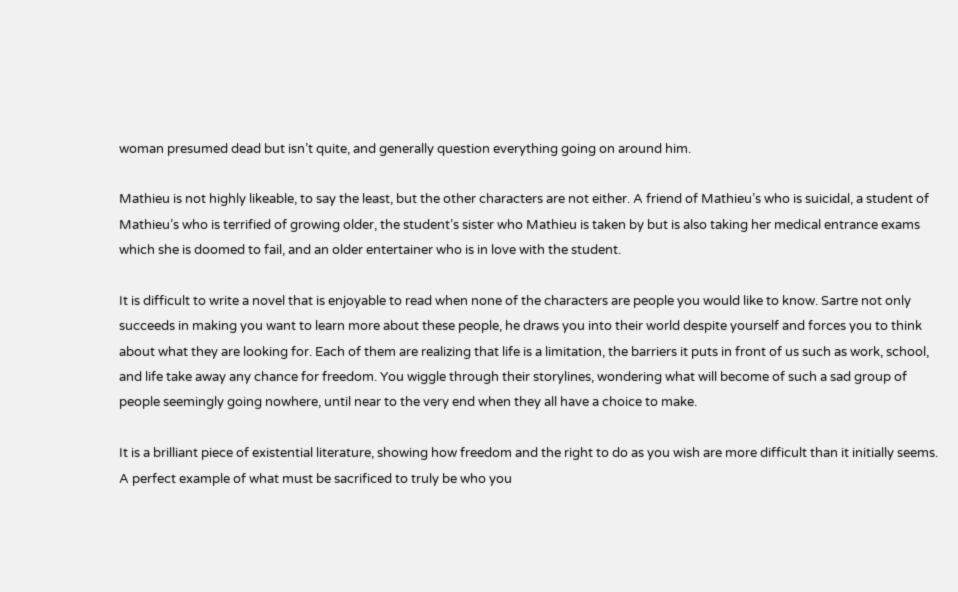woman presumed dead but isn’t quite, and generally question everything going on around him.

Mathieu is not highly likeable, to say the least, but the other characters are not either. A friend of Mathieu’s who is suicidal, a student of Mathieu’s who is terrified of growing older, the student’s sister who Mathieu is taken by but is also taking her medical entrance exams which she is doomed to fail, and an older entertainer who is in love with the student.

It is difficult to write a novel that is enjoyable to read when none of the characters are people you would like to know. Sartre not only succeeds in making you want to learn more about these people, he draws you into their world despite yourself and forces you to think about what they are looking for. Each of them are realizing that life is a limitation, the barriers it puts in front of us such as work, school, and life take away any chance for freedom. You wiggle through their storylines, wondering what will become of such a sad group of people seemingly going nowhere, until near to the very end when they all have a choice to make.

It is a brilliant piece of existential literature, showing how freedom and the right to do as you wish are more difficult than it initially seems. A perfect example of what must be sacrificed to truly be who you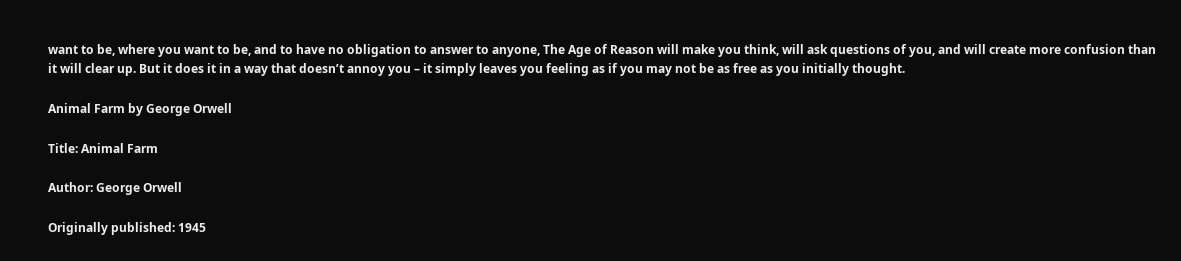want to be, where you want to be, and to have no obligation to answer to anyone, The Age of Reason will make you think, will ask questions of you, and will create more confusion than it will clear up. But it does it in a way that doesn’t annoy you – it simply leaves you feeling as if you may not be as free as you initially thought.

Animal Farm by George Orwell

Title: Animal Farm

Author: George Orwell

Originally published: 1945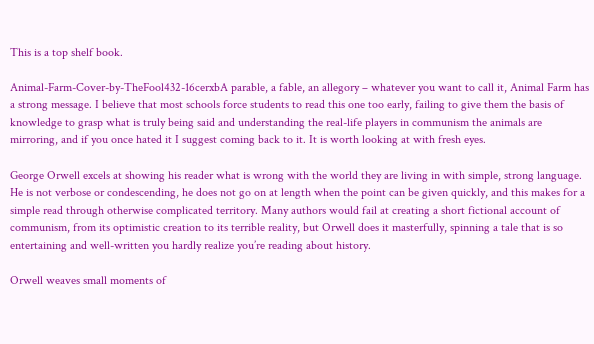This is a top shelf book.

Animal-Farm-Cover-by-TheFool432-16cerxbA parable, a fable, an allegory – whatever you want to call it, Animal Farm has a strong message. I believe that most schools force students to read this one too early, failing to give them the basis of knowledge to grasp what is truly being said and understanding the real-life players in communism the animals are mirroring, and if you once hated it I suggest coming back to it. It is worth looking at with fresh eyes.

George Orwell excels at showing his reader what is wrong with the world they are living in with simple, strong language. He is not verbose or condescending, he does not go on at length when the point can be given quickly, and this makes for a simple read through otherwise complicated territory. Many authors would fail at creating a short fictional account of communism, from its optimistic creation to its terrible reality, but Orwell does it masterfully, spinning a tale that is so entertaining and well-written you hardly realize you’re reading about history.

Orwell weaves small moments of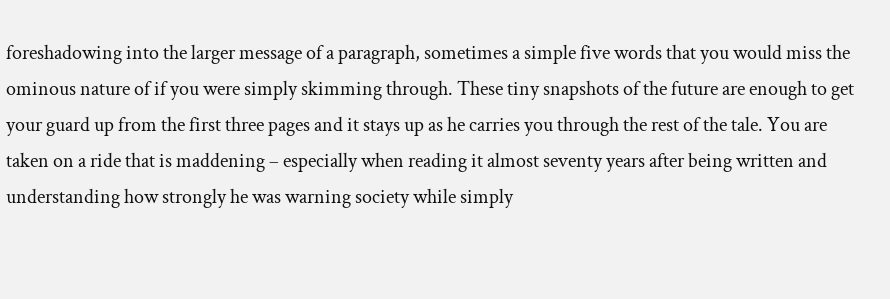foreshadowing into the larger message of a paragraph, sometimes a simple five words that you would miss the ominous nature of if you were simply skimming through. These tiny snapshots of the future are enough to get your guard up from the first three pages and it stays up as he carries you through the rest of the tale. You are taken on a ride that is maddening – especially when reading it almost seventy years after being written and understanding how strongly he was warning society while simply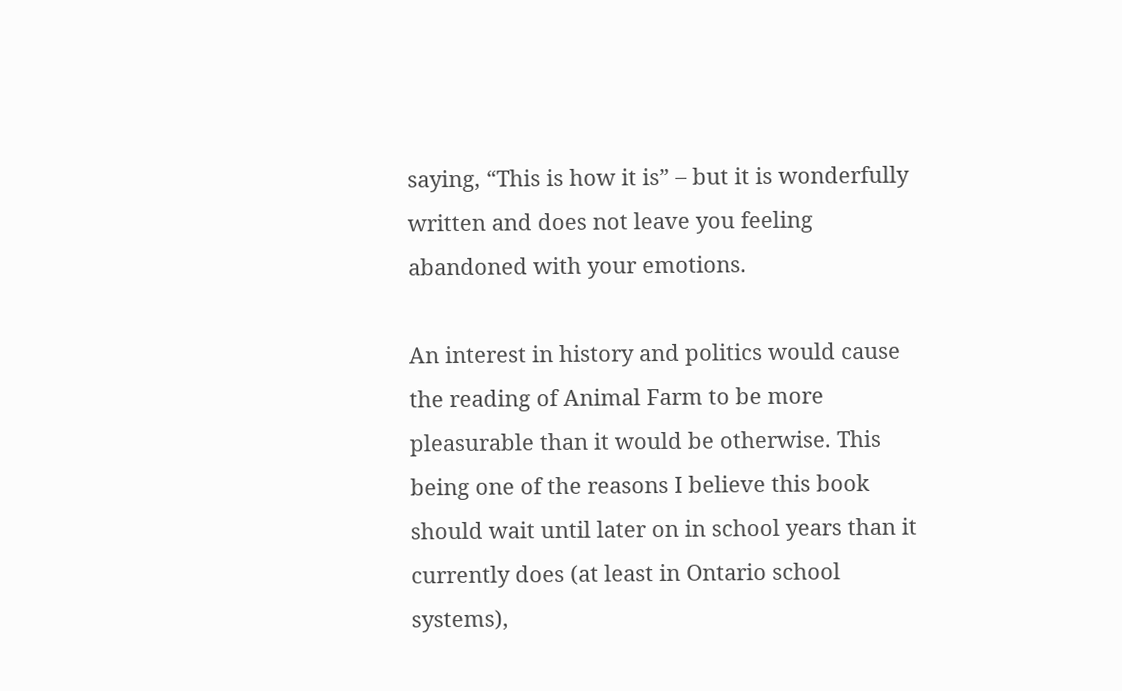saying, “This is how it is” – but it is wonderfully written and does not leave you feeling abandoned with your emotions.

An interest in history and politics would cause the reading of Animal Farm to be more pleasurable than it would be otherwise. This being one of the reasons I believe this book should wait until later on in school years than it currently does (at least in Ontario school systems),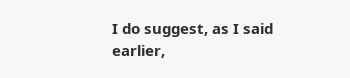I do suggest, as I said earlier,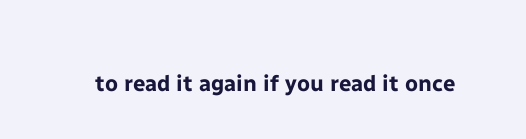to read it again if you read it once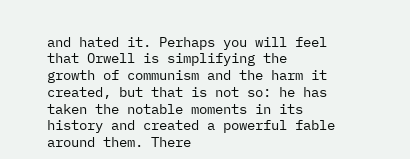and hated it. Perhaps you will feel that Orwell is simplifying the growth of communism and the harm it created, but that is not so: he has taken the notable moments in its history and created a powerful fable around them. There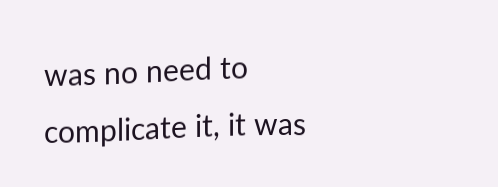was no need to complicate it, it was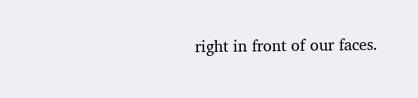right in front of our faces.